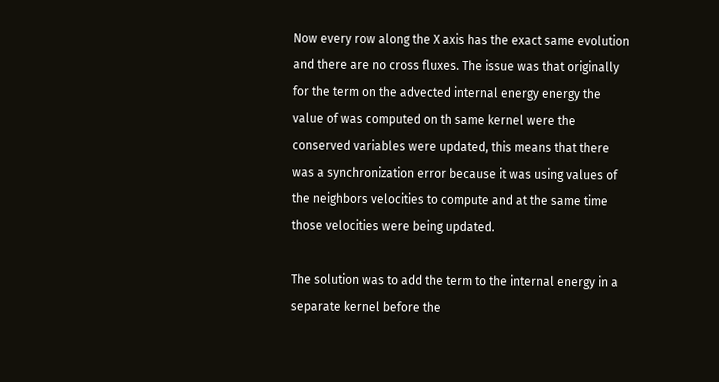Now every row along the X axis has the exact same evolution and there are no cross fluxes. The issue was that originally for the term on the advected internal energy energy the value of was computed on th same kernel were the conserved variables were updated, this means that there was a synchronization error because it was using values of the neighbors velocities to compute and at the same time those velocities were being updated.

The solution was to add the term to the internal energy in a separate kernel before the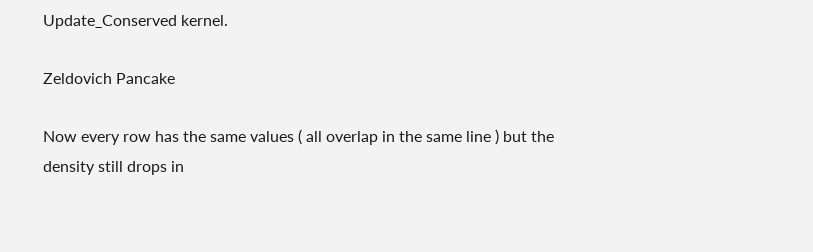Update_Conserved kernel.

Zeldovich Pancake

Now every row has the same values ( all overlap in the same line ) but the density still drops in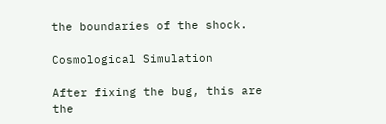the boundaries of the shock.

Cosmological Simulation

After fixing the bug, this are the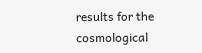results for the cosmological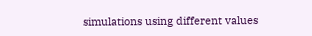simulations using different values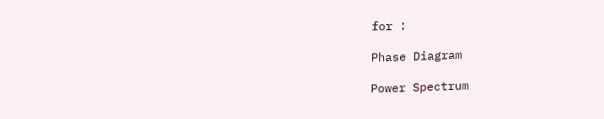for :

Phase Diagram

Power Spectrum